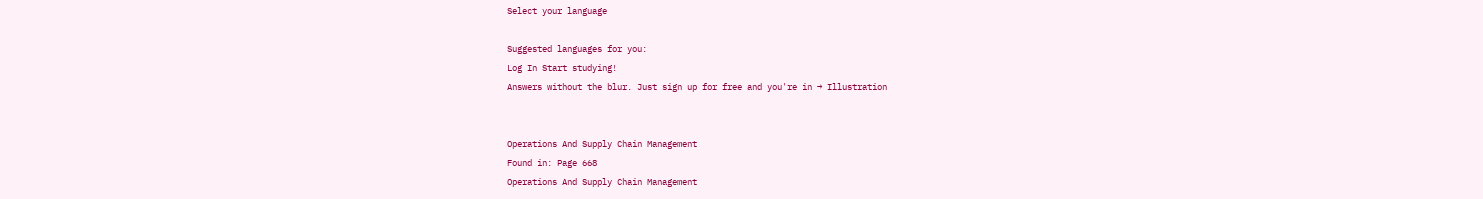Select your language

Suggested languages for you:
Log In Start studying!
Answers without the blur. Just sign up for free and you're in → Illustration


Operations And Supply Chain Management
Found in: Page 668
Operations And Supply Chain Management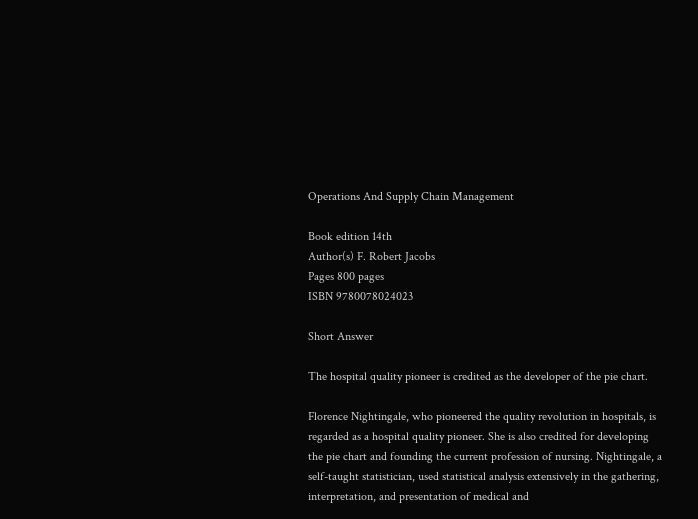Operations And Supply Chain Management

Book edition 14th
Author(s) F. Robert Jacobs
Pages 800 pages
ISBN 9780078024023

Short Answer

The hospital quality pioneer is credited as the developer of the pie chart.

Florence Nightingale, who pioneered the quality revolution in hospitals, is regarded as a hospital quality pioneer. She is also credited for developing the pie chart and founding the current profession of nursing. Nightingale, a self-taught statistician, used statistical analysis extensively in the gathering, interpretation, and presentation of medical and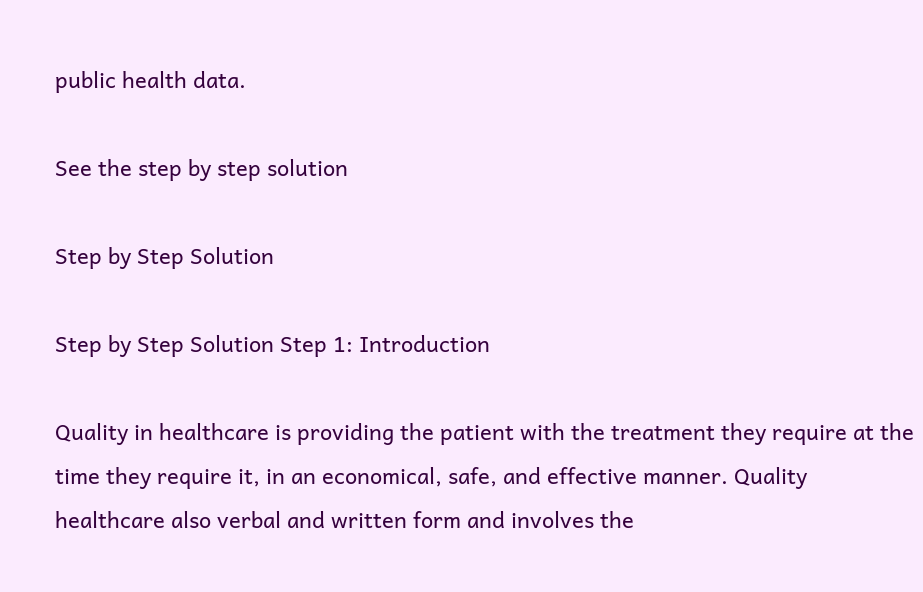public health data.

See the step by step solution

Step by Step Solution

Step by Step Solution Step 1: Introduction

Quality in healthcare is providing the patient with the treatment they require at the time they require it, in an economical, safe, and effective manner. Quality healthcare also verbal and written form and involves the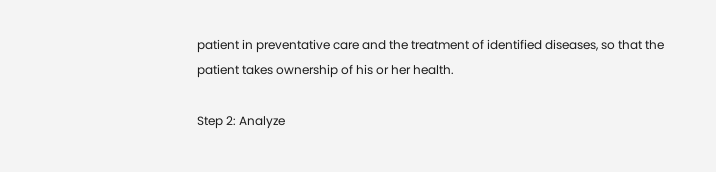patient in preventative care and the treatment of identified diseases, so that the patient takes ownership of his or her health.

Step 2: Analyze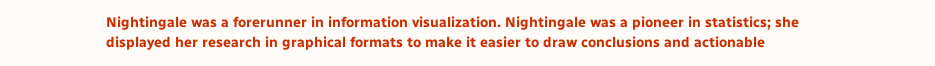Nightingale was a forerunner in information visualization. Nightingale was a pioneer in statistics; she displayed her research in graphical formats to make it easier to draw conclusions and actionable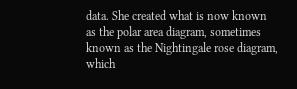data. She created what is now known as the polar area diagram, sometimes known as the Nightingale rose diagram, which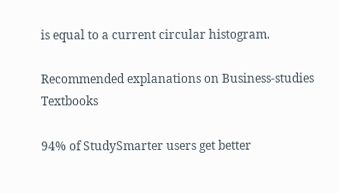is equal to a current circular histogram.

Recommended explanations on Business-studies Textbooks

94% of StudySmarter users get better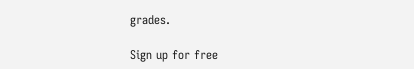grades.

Sign up for free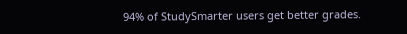94% of StudySmarter users get better grades.